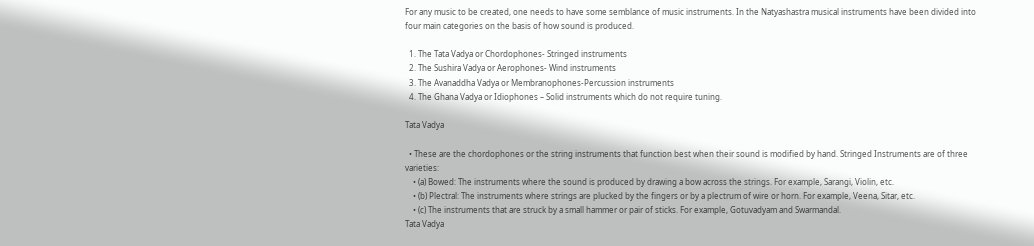For any music to be created, one needs to have some semblance of music instruments. In the Natyashastra musical instruments have been divided into four main categories on the basis of how sound is produced.

  1. The Tata Vadya or Chordophones- Stringed instruments
  2. The Sushira Vadya or Aerophones- Wind instruments
  3. The Avanaddha Vadya or Membranophones-Percussion instruments
  4. The Ghana Vadya or Idiophones – Solid instruments which do not require tuning.

Tata Vadya

  • These are the chordophones or the string instruments that function best when their sound is modified by hand. Stringed Instruments are of three varieties:
    • (a) Bowed: The instruments where the sound is produced by drawing a bow across the strings. For example, Sarangi, Violin, etc.
    • (b) Plectral: The instruments where strings are plucked by the fingers or by a plectrum of wire or horn. For example, Veena, Sitar, etc.
    • (c) The instruments that are struck by a small hammer or pair of sticks. For example, Gotuvadyam and Swarmandal.
Tata Vadya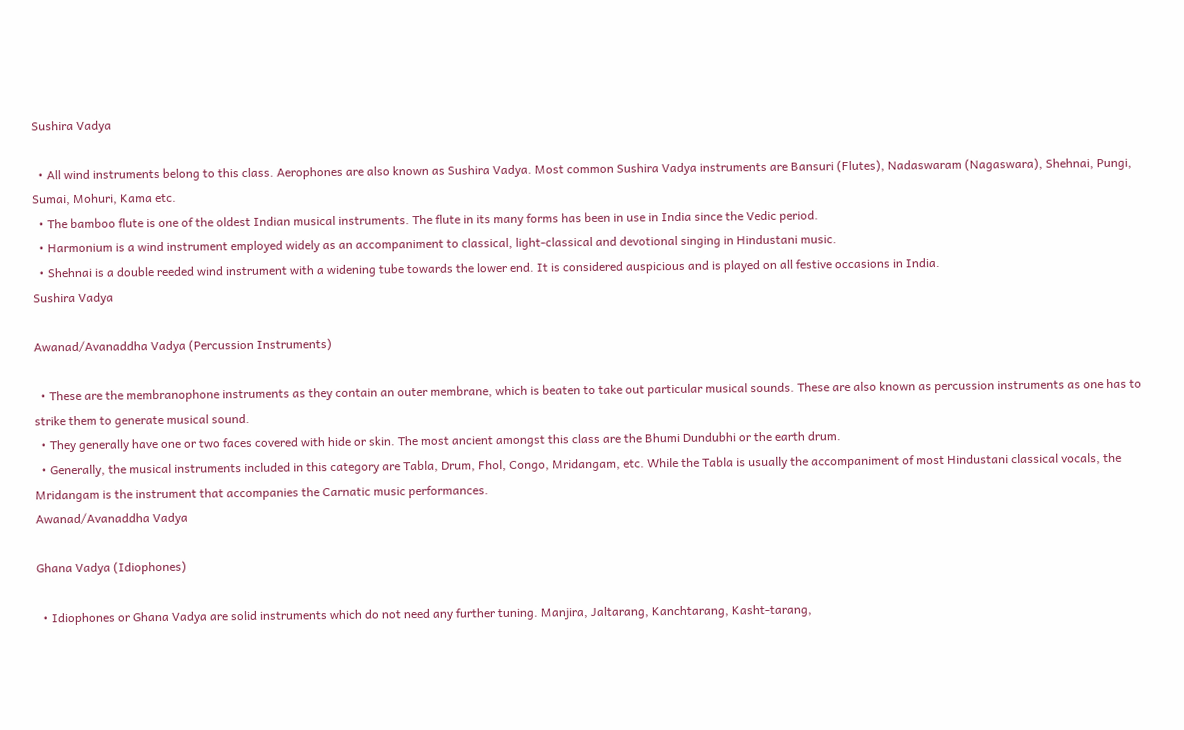Sushira Vadya

  • All wind instruments belong to this class. Aerophones are also known as Sushira Vadya. Most common Sushira Vadya instruments are Bansuri (Flutes), Nadaswaram (Nagaswara), Shehnai, Pungi, Sumai, Mohuri, Kama etc.
  • The bamboo flute is one of the oldest Indian musical instruments. The flute in its many forms has been in use in India since the Vedic period.
  • Harmonium is a wind instrument employed widely as an accompaniment to classical, light-classical and devotional singing in Hindustani music.
  • Shehnai is a double reeded wind instrument with a widening tube towards the lower end. It is considered auspicious and is played on all festive occasions in India.
Sushira Vadya

Awanad/Avanaddha Vadya (Percussion Instruments)

  • These are the membranophone instruments as they contain an outer membrane, which is beaten to take out particular musical sounds. These are also known as percussion instruments as one has to strike them to generate musical sound.
  • They generally have one or two faces covered with hide or skin. The most ancient amongst this class are the Bhumi Dundubhi or the earth drum.
  • Generally, the musical instruments included in this category are Tabla, Drum, Fhol, Congo, Mridangam, etc. While the Tabla is usually the accompaniment of most Hindustani classical vocals, the Mridangam is the instrument that accompanies the Carnatic music performances.
Awanad/Avanaddha Vadya

Ghana Vadya (Idiophones)

  • Idiophones or Ghana Vadya are solid instruments which do not need any further tuning. Manjira, Jaltarang, Kanchtarang, Kasht-tarang,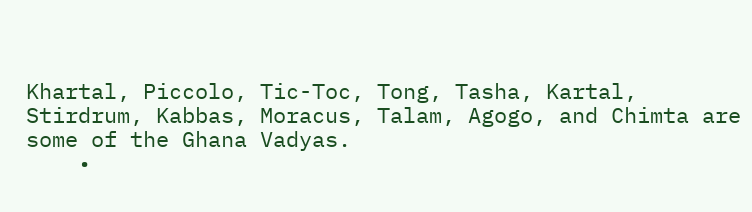Khartal, Piccolo, Tic-Toc, Tong, Tasha, Kartal, Stirdrum, Kabbas, Moracus, Talam, Agogo, and Chimta are some of the Ghana Vadyas.
    •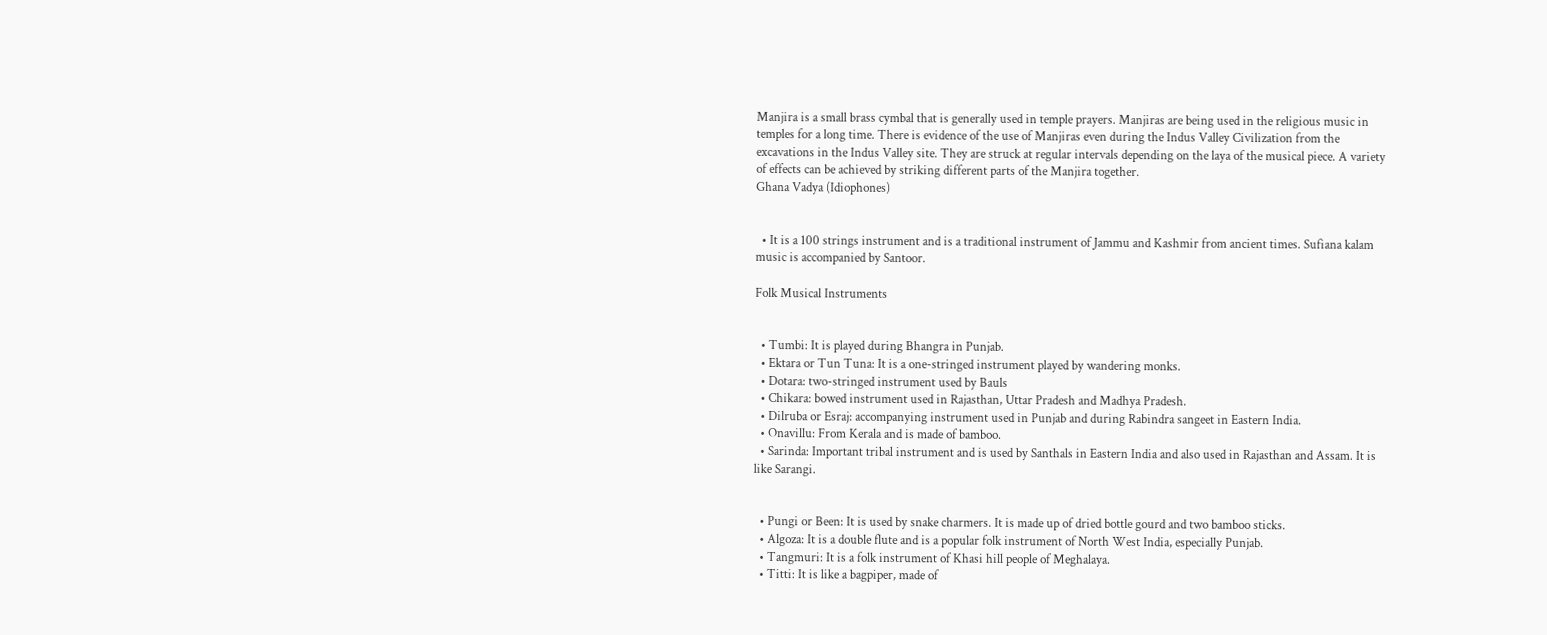Manjira is a small brass cymbal that is generally used in temple prayers. Manjiras are being used in the religious music in temples for a long time. There is evidence of the use of Manjiras even during the Indus Valley Civilization from the excavations in the Indus Valley site. They are struck at regular intervals depending on the laya of the musical piece. A variety of effects can be achieved by striking different parts of the Manjira together.
Ghana Vadya (Idiophones)


  • It is a 100 strings instrument and is a traditional instrument of Jammu and Kashmir from ancient times. Sufiana kalam music is accompanied by Santoor.

Folk Musical Instruments


  • Tumbi: It is played during Bhangra in Punjab.
  • Ektara or Tun Tuna: It is a one-stringed instrument played by wandering monks.
  • Dotara: two-stringed instrument used by Bauls
  • Chikara: bowed instrument used in Rajasthan, Uttar Pradesh and Madhya Pradesh.
  • Dilruba or Esraj: accompanying instrument used in Punjab and during Rabindra sangeet in Eastern India.
  • Onavillu: From Kerala and is made of bamboo.
  • Sarinda: Important tribal instrument and is used by Santhals in Eastern India and also used in Rajasthan and Assam. It is like Sarangi.


  • Pungi or Been: It is used by snake charmers. It is made up of dried bottle gourd and two bamboo sticks.
  • Algoza: It is a double flute and is a popular folk instrument of North West India, especially Punjab.
  • Tangmuri: It is a folk instrument of Khasi hill people of Meghalaya.
  • Titti: It is like a bagpiper, made of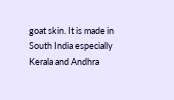goat skin. It is made in South India especially Kerala and Andhra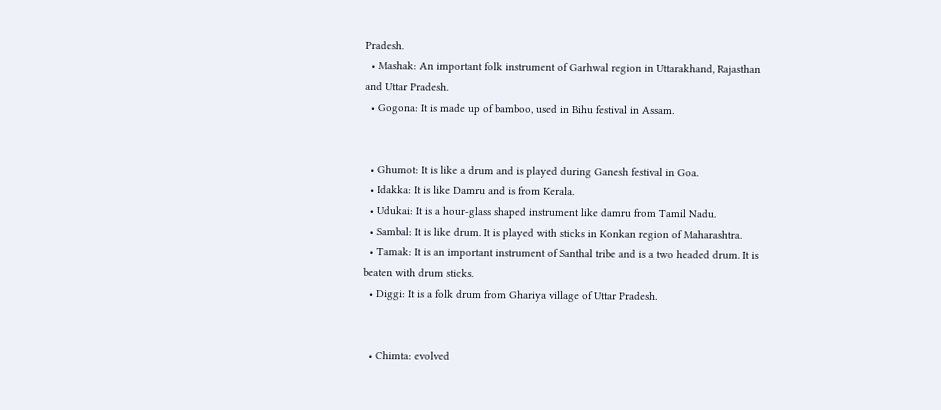Pradesh.
  • Mashak: An important folk instrument of Garhwal region in Uttarakhand, Rajasthan and Uttar Pradesh.
  • Gogona: It is made up of bamboo, used in Bihu festival in Assam.


  • Ghumot: It is like a drum and is played during Ganesh festival in Goa.
  • Idakka: It is like Damru and is from Kerala.
  • Udukai: It is a hour-glass shaped instrument like damru from Tamil Nadu.
  • Sambal: It is like drum. It is played with sticks in Konkan region of Maharashtra.
  • Tamak: It is an important instrument of Santhal tribe and is a two headed drum. It is beaten with drum sticks.
  • Diggi: It is a folk drum from Ghariya village of Uttar Pradesh.


  • Chimta: evolved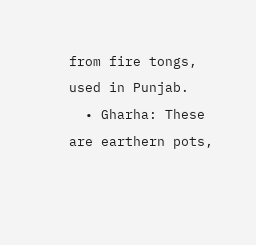from fire tongs, used in Punjab.
  • Gharha: These are earthern pots,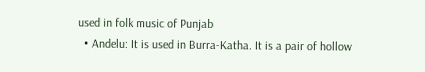used in folk music of Punjab
  • Andelu: It is used in Burra-Katha. It is a pair of hollow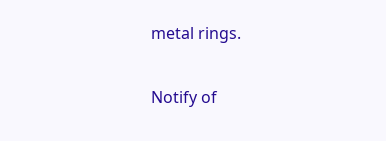metal rings.

Notify of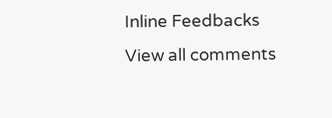Inline Feedbacks
View all comments